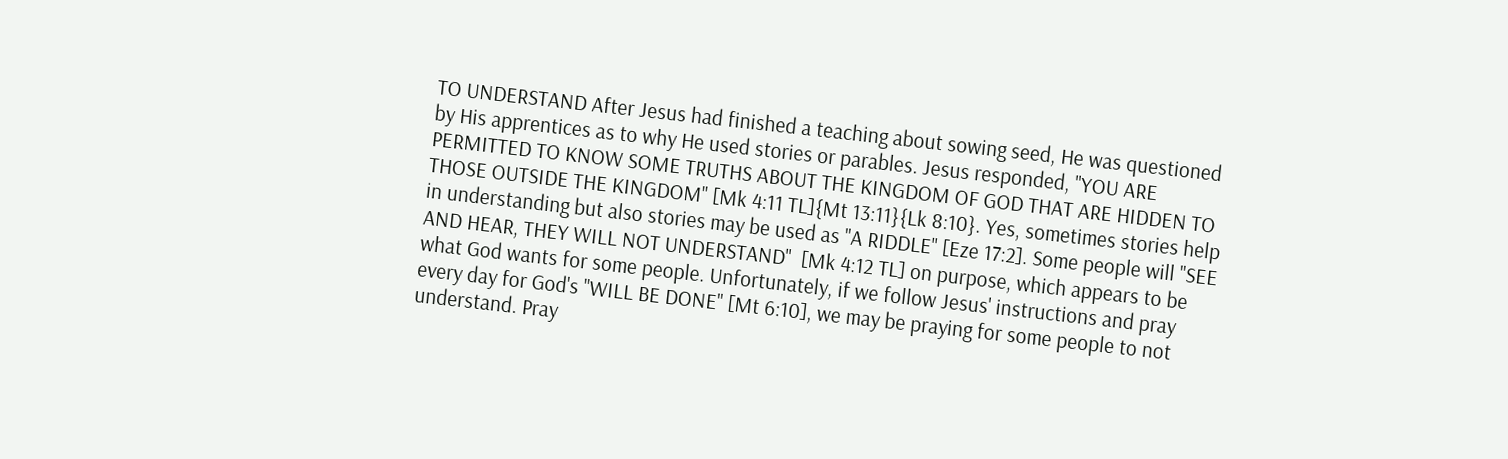TO UNDERSTAND After Jesus had finished a teaching about sowing seed, He was questioned by His apprentices as to why He used stories or parables. Jesus responded, "YOU ARE PERMITTED TO KNOW SOME TRUTHS ABOUT THE KINGDOM OF GOD THAT ARE HIDDEN TO THOSE OUTSIDE THE KINGDOM" [Mk 4:11 TL]{Mt 13:11}{Lk 8:10}. Yes, sometimes stories help in understanding but also stories may be used as "A RIDDLE" [Eze 17:2]. Some people will "SEE AND HEAR, THEY WILL NOT UNDERSTAND"  [Mk 4:12 TL] on purpose, which appears to be what God wants for some people. Unfortunately, if we follow Jesus' instructions and pray every day for God's "WILL BE DONE" [Mt 6:10], we may be praying for some people to not understand. Pray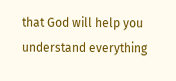that God will help you understand everything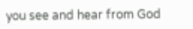you see and hear from God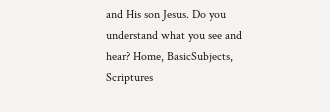and His son Jesus. Do you understand what you see and hear? Home, BasicSubjects, Scriptures